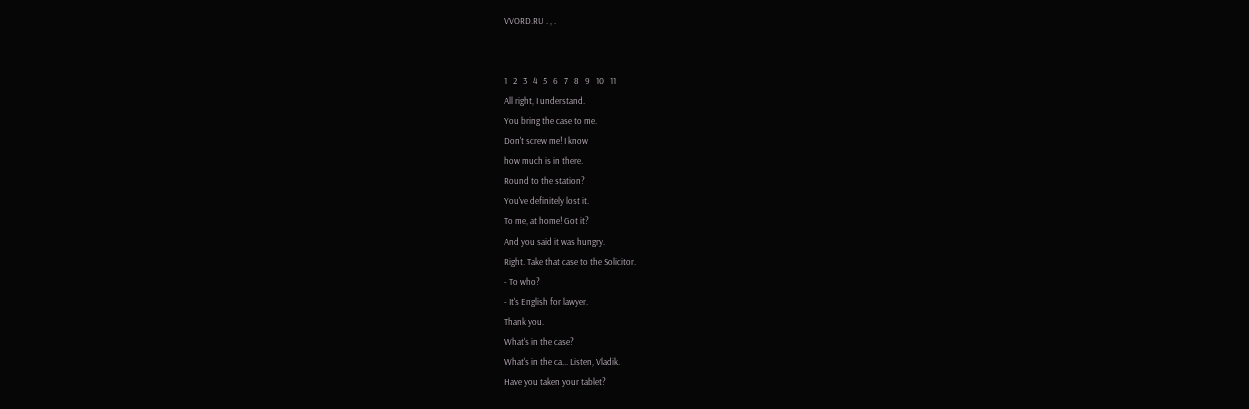VVORD.RU . , .


1   2   3   4   5   6   7   8   9   10   11
All right, I understand.
You bring the case to me.
Don't screw me! I know
how much is in there.
Round to the station?
You've definitely lost it.
To me, at home! Got it?
And you said it was hungry.
Right. Take that case to the Solicitor.
- To who?
- It's English for lawyer.
Thank you.
What's in the case?
What's in the ca... Listen, Vladik.
Have you taken your tablet?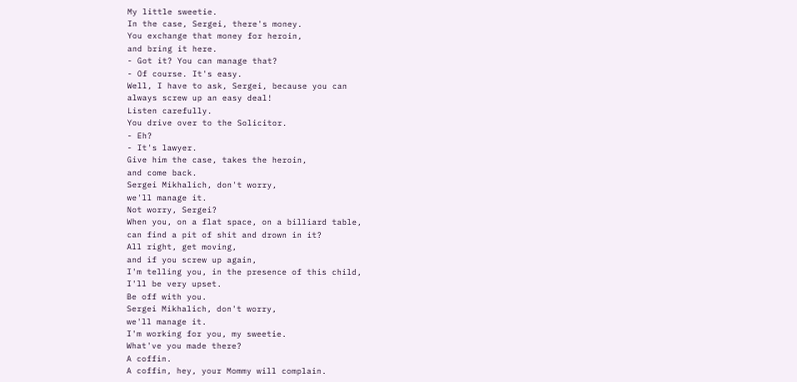My little sweetie.
In the case, Sergei, there's money.
You exchange that money for heroin,
and bring it here.
- Got it? You can manage that?
- Of course. It's easy.
Well, I have to ask, Sergei, because you can
always screw up an easy deal!
Listen carefully.
You drive over to the Solicitor.
- Eh?
- It's lawyer.
Give him the case, takes the heroin,
and come back.
Sergei Mikhalich, don't worry,
we'll manage it.
Not worry, Sergei?
When you, on a flat space, on a billiard table,
can find a pit of shit and drown in it?
All right, get moving,
and if you screw up again,
I'm telling you, in the presence of this child,
I'll be very upset.
Be off with you.
Sergei Mikhalich, don't worry,
we'll manage it.
I'm working for you, my sweetie.
What've you made there?
A coffin.
A coffin, hey, your Mommy will complain.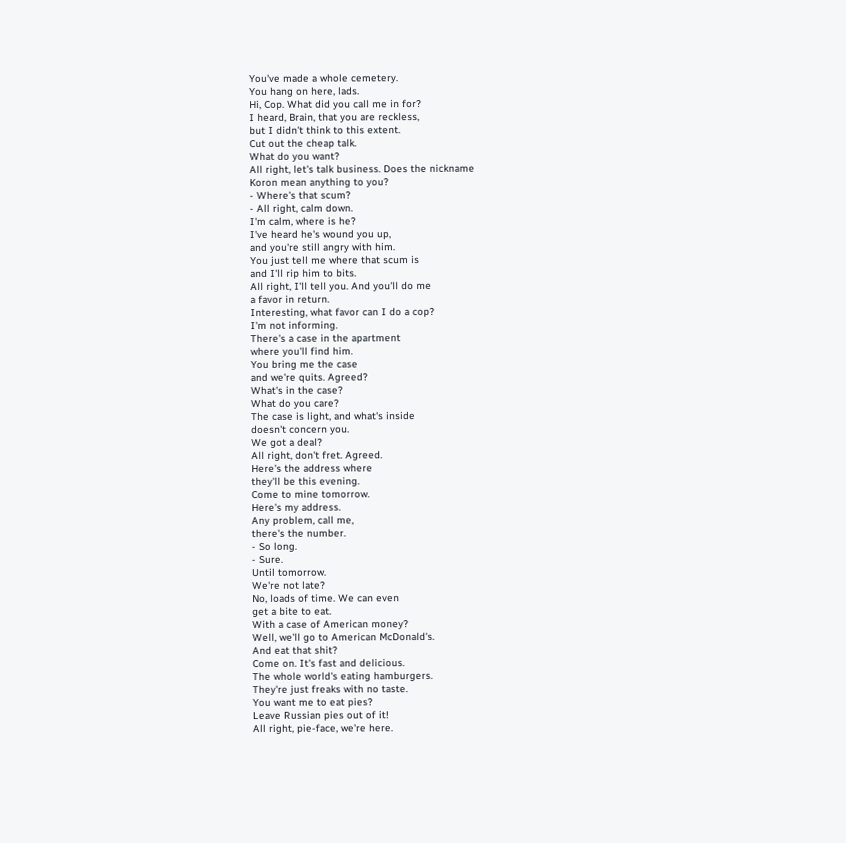You've made a whole cemetery.
You hang on here, lads.
Hi, Cop. What did you call me in for?
I heard, Brain, that you are reckless,
but I didn't think to this extent.
Cut out the cheap talk.
What do you want?
All right, let's talk business. Does the nickname
Koron mean anything to you?
- Where's that scum?
- All right, calm down.
I'm calm, where is he?
I've heard he's wound you up,
and you're still angry with him.
You just tell me where that scum is
and I'll rip him to bits.
All right, I'll tell you. And you'll do me
a favor in return.
Interesting, what favor can I do a cop?
I'm not informing.
There's a case in the apartment
where you'll find him.
You bring me the case
and we're quits. Agreed?
What's in the case?
What do you care?
The case is light, and what's inside
doesn't concern you.
We got a deal?
All right, don't fret. Agreed.
Here's the address where
they'll be this evening.
Come to mine tomorrow.
Here's my address.
Any problem, call me,
there's the number.
- So long.
- Sure.
Until tomorrow.
We're not late?
No, loads of time. We can even
get a bite to eat.
With a case of American money?
Well, we'll go to American McDonald's.
And eat that shit?
Come on. It's fast and delicious.
The whole world's eating hamburgers.
They're just freaks with no taste.
You want me to eat pies?
Leave Russian pies out of it!
All right, pie-face, we're here.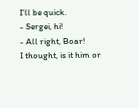I'll be quick.
- Sergei, hi!
- All right, Boar!
I thought, is it him or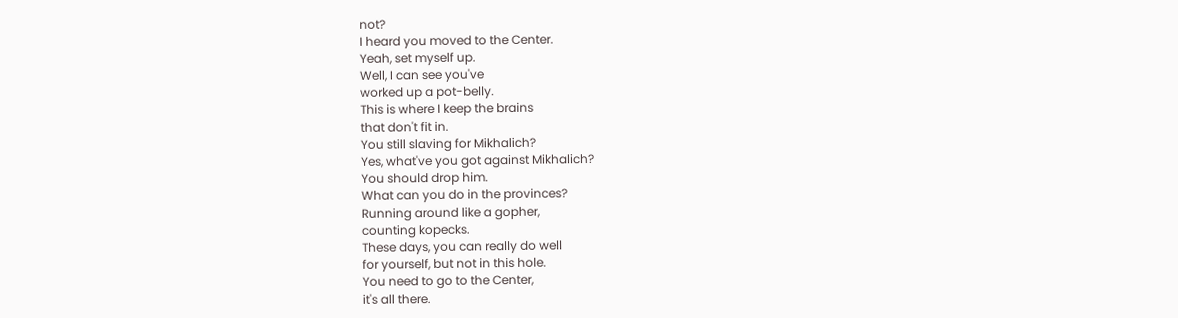not?
I heard you moved to the Center.
Yeah, set myself up.
Well, I can see you've
worked up a pot-belly.
This is where I keep the brains
that don't fit in.
You still slaving for Mikhalich?
Yes, what've you got against Mikhalich?
You should drop him.
What can you do in the provinces?
Running around like a gopher,
counting kopecks.
These days, you can really do well
for yourself, but not in this hole.
You need to go to the Center,
it's all there.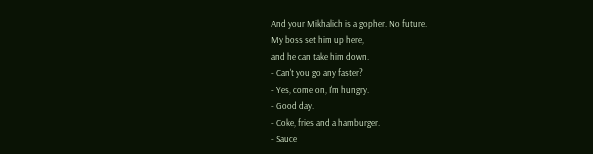And your Mikhalich is a gopher. No future.
My boss set him up here,
and he can take him down.
- Can't you go any faster?
- Yes, come on, I'm hungry.
- Good day.
- Coke, fries and a hamburger.
- Sauce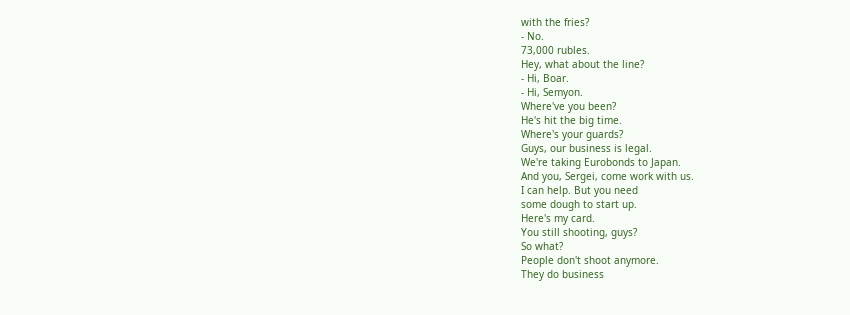with the fries?
- No.
73,000 rubles.
Hey, what about the line?
- Hi, Boar.
- Hi, Semyon.
Where've you been?
He's hit the big time.
Where's your guards?
Guys, our business is legal.
We're taking Eurobonds to Japan.
And you, Sergei, come work with us.
I can help. But you need
some dough to start up.
Here's my card.
You still shooting, guys?
So what?
People don't shoot anymore.
They do business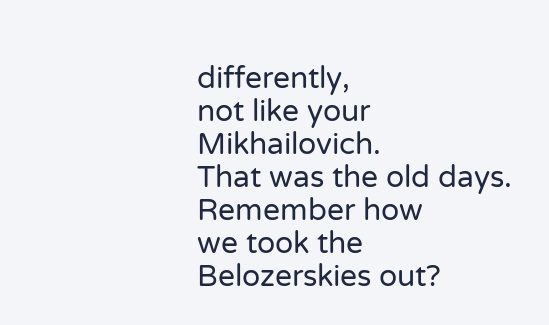differently,
not like your Mikhailovich.
That was the old days. Remember how
we took the Belozerskies out?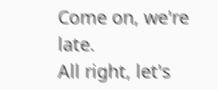Come on, we're late.
All right, let's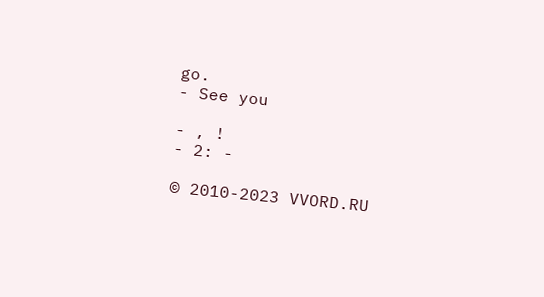go.
- See you

- , !
- 2: -

© 2010-2023 VVORD.RU